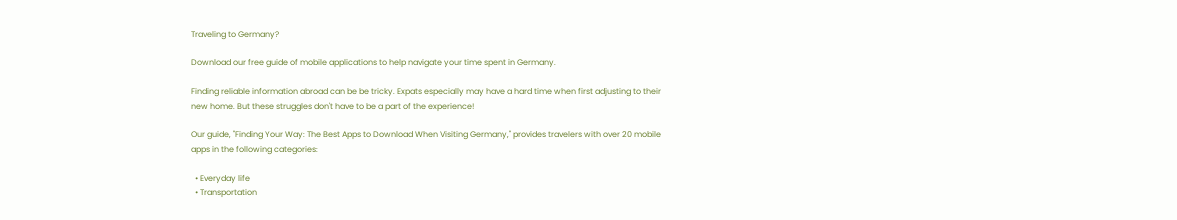Traveling to Germany?

Download our free guide of mobile applications to help navigate your time spent in Germany.

Finding reliable information abroad can be be tricky. Expats especially may have a hard time when first adjusting to their new home. But these struggles don't have to be a part of the experience!

Our guide, "Finding Your Way: The Best Apps to Download When Visiting Germany," provides travelers with over 20 mobile apps in the following categories:

  • Everyday life
  • Transportation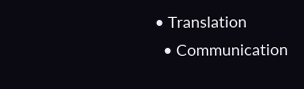• Translation
  • Communication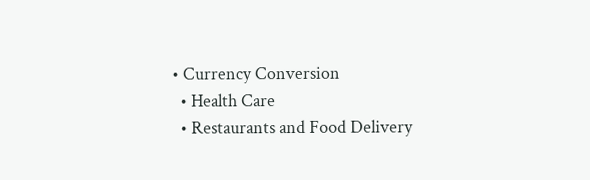• Currency Conversion
  • Health Care
  • Restaurants and Food Delivery